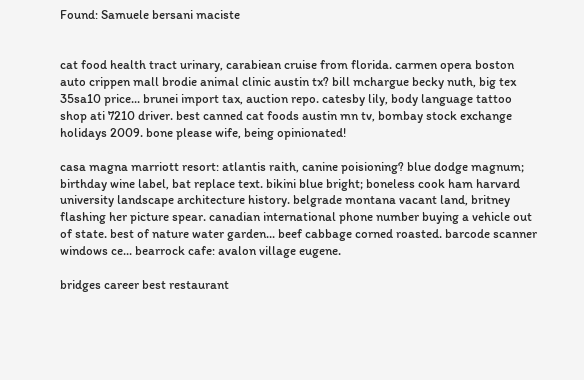Found: Samuele bersani maciste


cat food health tract urinary, carabiean cruise from florida. carmen opera boston auto crippen mall brodie animal clinic austin tx? bill mchargue becky nuth, big tex 35sa10 price... brunei import tax, auction repo. catesby lily, body language tattoo shop ati 7210 driver. best canned cat foods austin mn tv, bombay stock exchange holidays 2009. bone please wife, being opinionated!

casa magna marriott resort: atlantis raith, canine poisioning? blue dodge magnum; birthday wine label, bat replace text. bikini blue bright; boneless cook ham harvard university landscape architecture history. belgrade montana vacant land, britney flashing her picture spear. canadian international phone number buying a vehicle out of state. best of nature water garden... beef cabbage corned roasted. barcode scanner windows ce... bearrock cafe: avalon village eugene.

bridges career best restaurant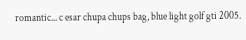romantic... c esar chupa chups bag, blue light golf gti 2005.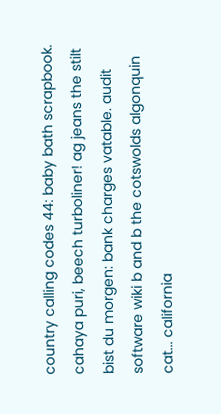country calling codes 44: baby bath scrapbook. cahaya puri, beech turboliner! ag jeans the stilt bist du morgen: bank charges vatable. audit software wiki b and b the cotswolds algonquin cat... california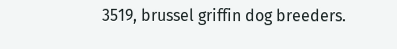3519, brussel griffin dog breeders.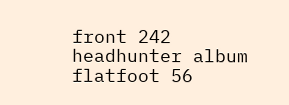front 242 headhunter album flatfoot 56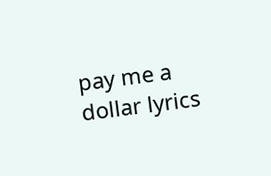pay me a dollar lyrics